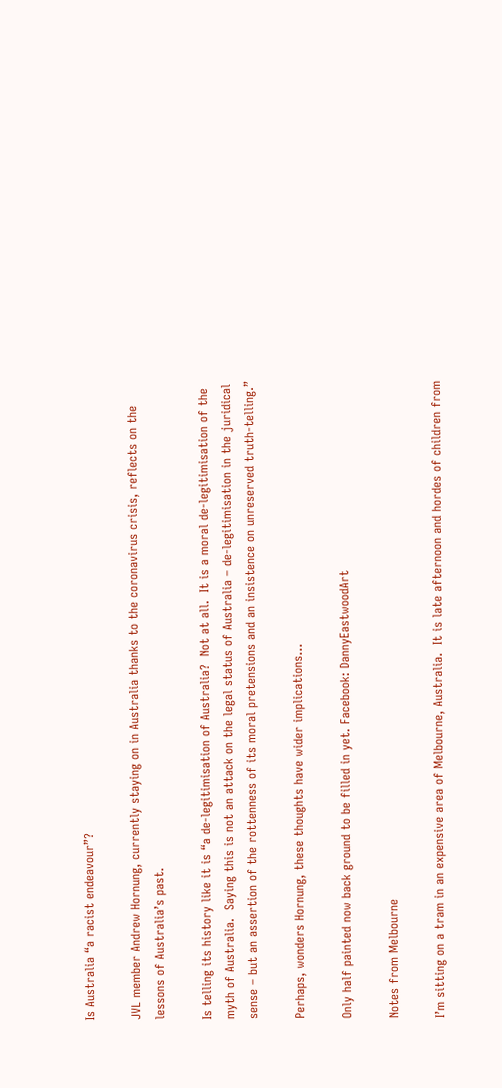Is Australia “a racist endeavour”?

JVL member Andrew Hornung, currently staying on in Australia thanks to the coronavirus crisis, reflects on the lessons of Australia’s past.

Is telling its history like it is “a de-legitimisation of Australia?  Not at all.  It is a moral de-legitimisation of the myth of Australia.  Saying this is not an attack on the legal status of Australia – de-legitimisation in the juridical sense – but an assertion of the rottenness of its moral pretensions and an insistence on unreserved truth-telling.”

Perhaps, wonders Hornung, these thoughts have wider implications…

Only half painted now back ground to be filled in yet. Facebook: DannyEastwoodArt

Notes from Melbourne

I’m sitting on a tram in an expensive area of Melbourne, Australia.  It is late afternoon and hordes of children from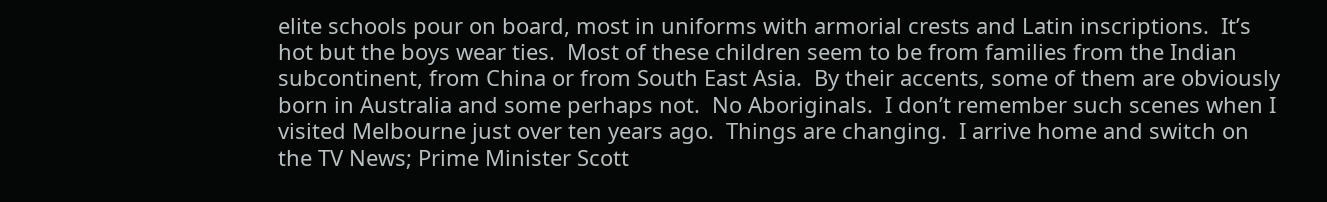elite schools pour on board, most in uniforms with armorial crests and Latin inscriptions.  It’s hot but the boys wear ties.  Most of these children seem to be from families from the Indian subcontinent, from China or from South East Asia.  By their accents, some of them are obviously born in Australia and some perhaps not.  No Aboriginals.  I don’t remember such scenes when I visited Melbourne just over ten years ago.  Things are changing.  I arrive home and switch on the TV News; Prime Minister Scott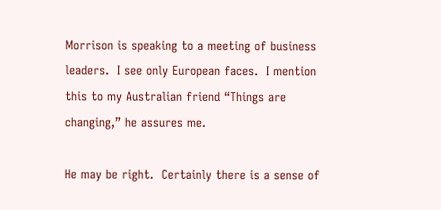Morrison is speaking to a meeting of business leaders.  I see only European faces.  I mention this to my Australian friend “Things are changing,” he assures me.

He may be right.  Certainly there is a sense of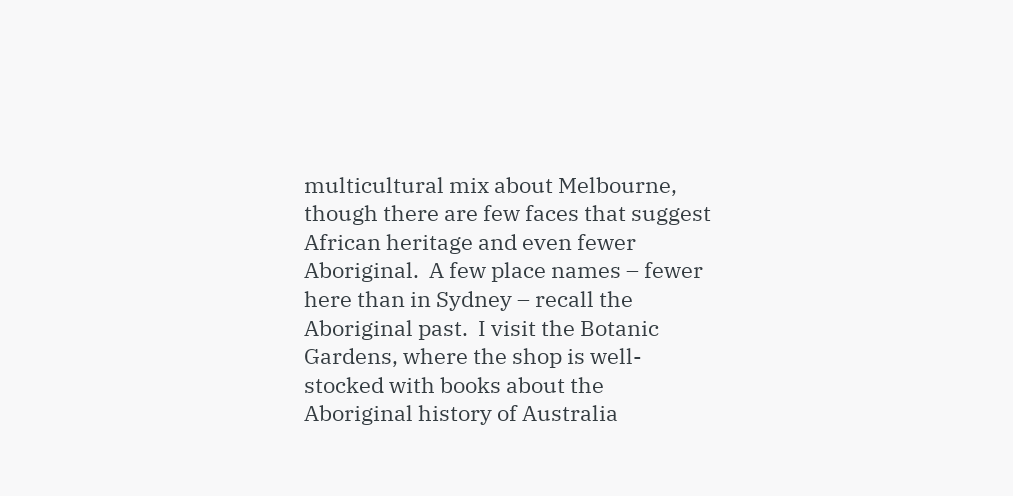multicultural mix about Melbourne, though there are few faces that suggest African heritage and even fewer Aboriginal.  A few place names – fewer here than in Sydney – recall the Aboriginal past.  I visit the Botanic Gardens, where the shop is well-stocked with books about the Aboriginal history of Australia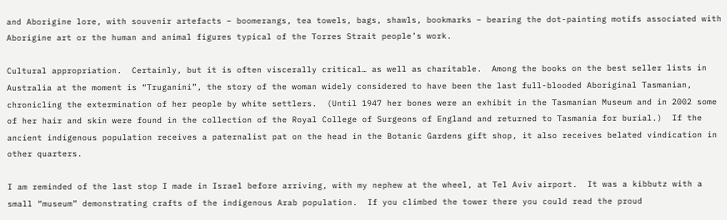and Aborigine lore, with souvenir artefacts – boomerangs, tea towels, bags, shawls, bookmarks – bearing the dot-painting motifs associated with Aborigine art or the human and animal figures typical of the Torres Strait people’s work.

Cultural appropriation.  Certainly, but it is often viscerally critical… as well as charitable.  Among the books on the best seller lists in Australia at the moment is “Truganini”, the story of the woman widely considered to have been the last full-blooded Aboriginal Tasmanian, chronicling the extermination of her people by white settlers.  (Until 1947 her bones were an exhibit in the Tasmanian Museum and in 2002 some of her hair and skin were found in the collection of the Royal College of Surgeons of England and returned to Tasmania for burial.)  If the ancient indigenous population receives a paternalist pat on the head in the Botanic Gardens gift shop, it also receives belated vindication in other quarters.

I am reminded of the last stop I made in Israel before arriving, with my nephew at the wheel, at Tel Aviv airport.  It was a kibbutz with a small “museum” demonstrating crafts of the indigenous Arab population.  If you climbed the tower there you could read the proud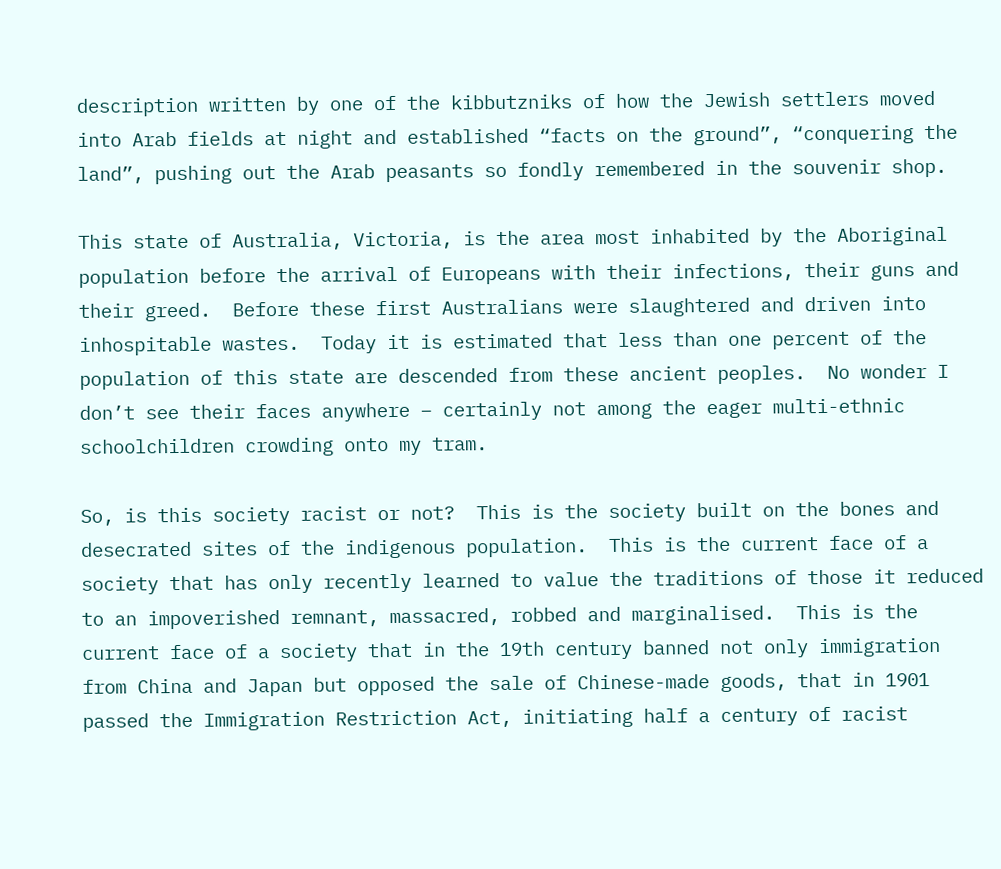description written by one of the kibbutzniks of how the Jewish settlers moved into Arab fields at night and established “facts on the ground”, “conquering the land”, pushing out the Arab peasants so fondly remembered in the souvenir shop.

This state of Australia, Victoria, is the area most inhabited by the Aboriginal population before the arrival of Europeans with their infections, their guns and their greed.  Before these first Australians were slaughtered and driven into inhospitable wastes.  Today it is estimated that less than one percent of the population of this state are descended from these ancient peoples.  No wonder I don’t see their faces anywhere – certainly not among the eager multi-ethnic schoolchildren crowding onto my tram.

So, is this society racist or not?  This is the society built on the bones and desecrated sites of the indigenous population.  This is the current face of a society that has only recently learned to value the traditions of those it reduced to an impoverished remnant, massacred, robbed and marginalised.  This is the current face of a society that in the 19th century banned not only immigration from China and Japan but opposed the sale of Chinese-made goods, that in 1901 passed the Immigration Restriction Act, initiating half a century of racist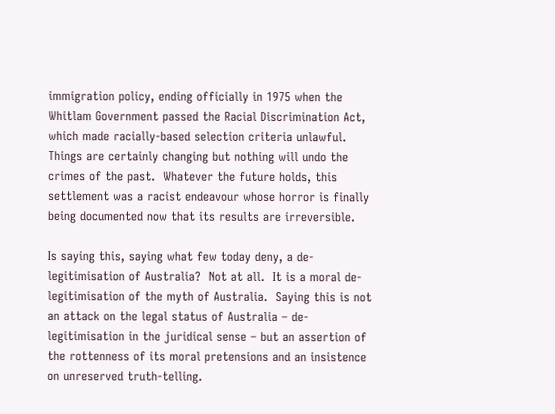immigration policy, ending officially in 1975 when the Whitlam Government passed the Racial Discrimination Act, which made racially-based selection criteria unlawful.  Things are certainly changing but nothing will undo the crimes of the past.  Whatever the future holds, this settlement was a racist endeavour whose horror is finally being documented now that its results are irreversible.

Is saying this, saying what few today deny, a de-legitimisation of Australia?  Not at all.  It is a moral de-legitimisation of the myth of Australia.  Saying this is not an attack on the legal status of Australia – de-legitimisation in the juridical sense – but an assertion of the rottenness of its moral pretensions and an insistence on unreserved truth-telling.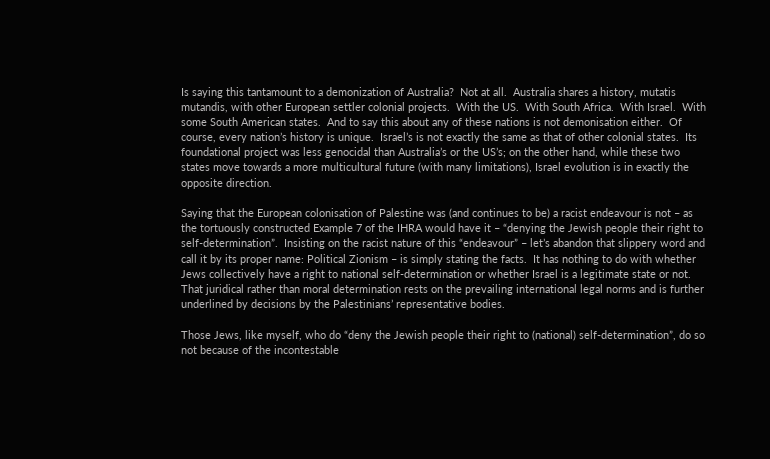Is saying this tantamount to a demonization of Australia?  Not at all.  Australia shares a history, mutatis mutandis, with other European settler colonial projects.  With the US.  With South Africa.  With Israel.  With some South American states.  And to say this about any of these nations is not demonisation either.  Of course, every nation’s history is unique.  Israel’s is not exactly the same as that of other colonial states.  Its foundational project was less genocidal than Australia’s or the US’s; on the other hand, while these two states move towards a more multicultural future (with many limitations), Israel evolution is in exactly the opposite direction.

Saying that the European colonisation of Palestine was (and continues to be) a racist endeavour is not – as the tortuously constructed Example 7 of the IHRA would have it – “denying the Jewish people their right to self-determination”.  Insisting on the racist nature of this “endeavour” – let’s abandon that slippery word and call it by its proper name: Political Zionism – is simply stating the facts.  It has nothing to do with whether Jews collectively have a right to national self-determination or whether Israel is a legitimate state or not.  That juridical rather than moral determination rests on the prevailing international legal norms and is further underlined by decisions by the Palestinians’ representative bodies.

Those Jews, like myself, who do “deny the Jewish people their right to (national) self-determination”, do so not because of the incontestable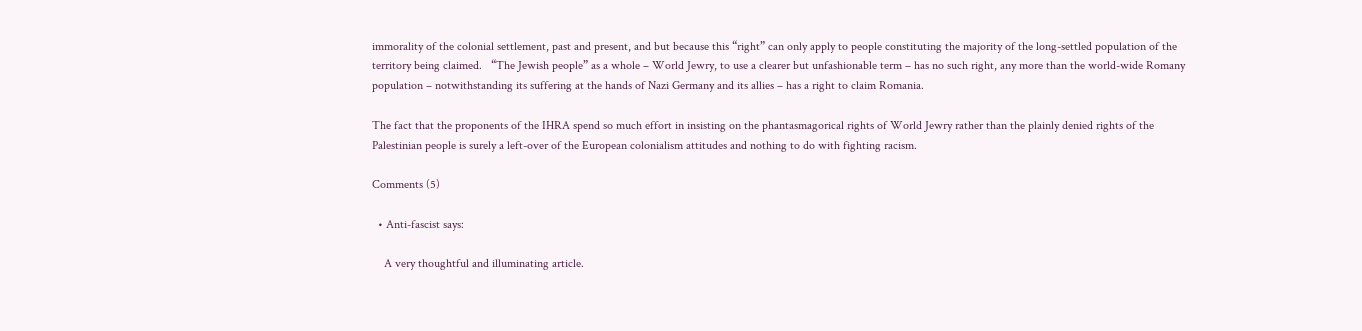immorality of the colonial settlement, past and present, and but because this “right” can only apply to people constituting the majority of the long-settled population of the territory being claimed.   “The Jewish people” as a whole – World Jewry, to use a clearer but unfashionable term – has no such right, any more than the world-wide Romany population – notwithstanding its suffering at the hands of Nazi Germany and its allies – has a right to claim Romania.

The fact that the proponents of the IHRA spend so much effort in insisting on the phantasmagorical rights of World Jewry rather than the plainly denied rights of the Palestinian people is surely a left-over of the European colonialism attitudes and nothing to do with fighting racism.

Comments (5)

  • Anti-fascist says:

    A very thoughtful and illuminating article.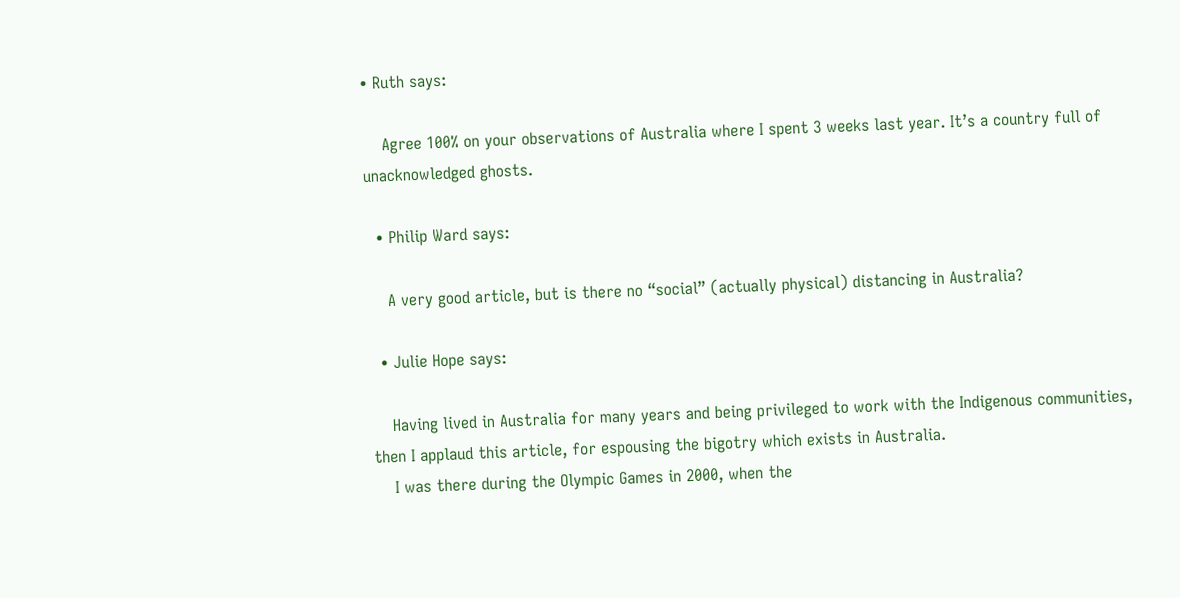• Ruth says:

    Agree 100% on your observations of Australia where I spent 3 weeks last year. It’s a country full of unacknowledged ghosts.

  • Philip Ward says:

    A very good article, but is there no “social” (actually physical) distancing in Australia?

  • Julie Hope says:

    Having lived in Australia for many years and being privileged to work with the Indigenous communities, then I applaud this article, for espousing the bigotry which exists in Australia.
    I was there during the Olympic Games in 2000, when the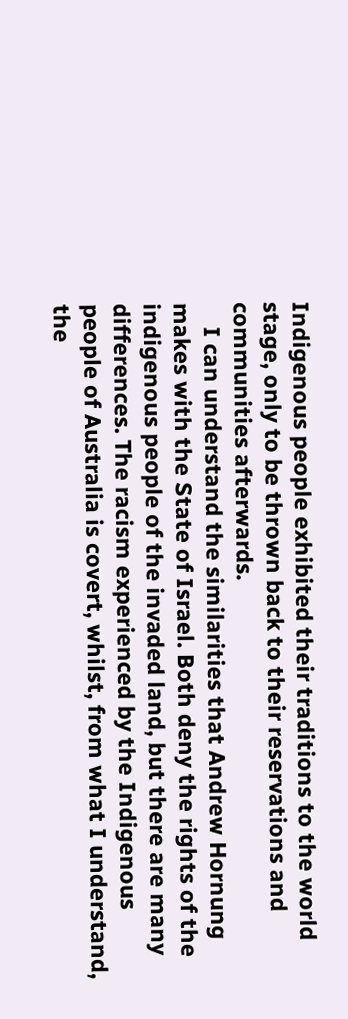Indigenous people exhibited their traditions to the world stage, only to be thrown back to their reservations and communities afterwards.
    I can understand the similarities that Andrew Hornung makes with the State of Israel. Both deny the rights of the indigenous people of the invaded land, but there are many differences. The racism experienced by the Indigenous people of Australia is covert, whilst, from what I understand, the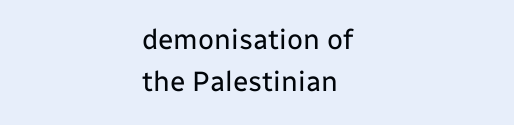demonisation of the Palestinian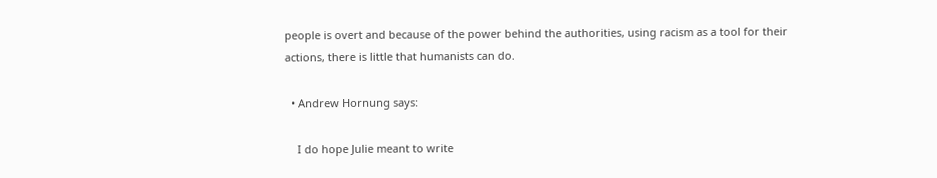people is overt and because of the power behind the authorities, using racism as a tool for their actions, there is little that humanists can do.

  • Andrew Hornung says:

    I do hope Julie meant to write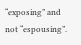“exposing” and not “espousing”.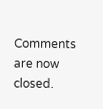Comments are now closed.